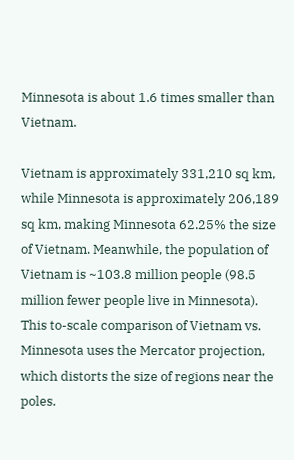Minnesota is about 1.6 times smaller than Vietnam.

Vietnam is approximately 331,210 sq km, while Minnesota is approximately 206,189 sq km, making Minnesota 62.25% the size of Vietnam. Meanwhile, the population of Vietnam is ~103.8 million people (98.5 million fewer people live in Minnesota).
This to-scale comparison of Vietnam vs. Minnesota uses the Mercator projection, which distorts the size of regions near the poles.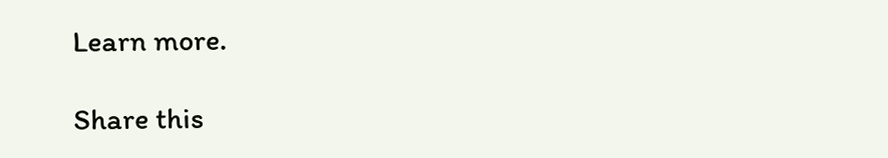Learn more.

Share this